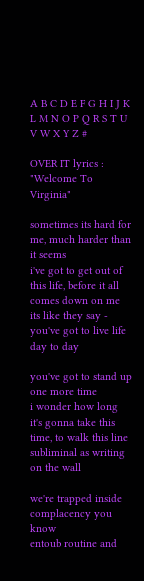A B C D E F G H I J K L M N O P Q R S T U V W X Y Z #

OVER IT lyrics : "Welcome To Virginia"

sometimes its hard for me, much harder than it seems
i've got to get out of this life, before it all comes down on me
its like they say - you've got to live life day to day

you've got to stand up one more time
i wonder how long it's gonna take this time, to walk this line
subliminal as writing on the wall

we're trapped inside complacency you know
entoub routine and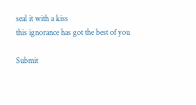seal it with a kiss
this ignorance has got the best of you

Submit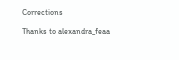Corrections

Thanks to alexandra_feaa